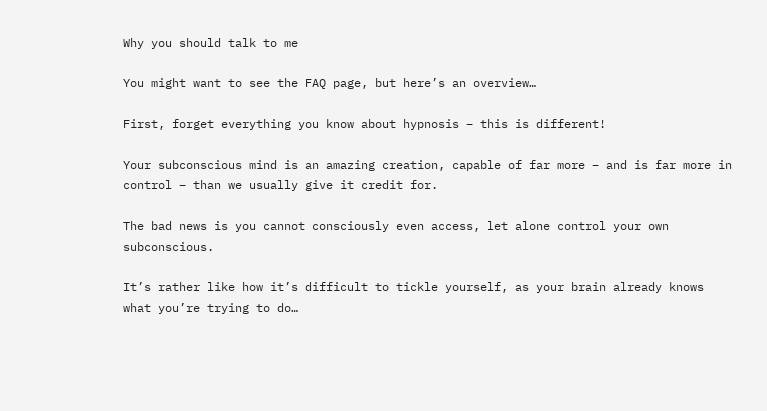Why you should talk to me

You might want to see the FAQ page, but here’s an overview…

First, forget everything you know about hypnosis – this is different!

Your subconscious mind is an amazing creation, capable of far more – and is far more in control – than we usually give it credit for.

The bad news is you cannot consciously even access, let alone control your own subconscious.

It’s rather like how it’s difficult to tickle yourself, as your brain already knows what you’re trying to do…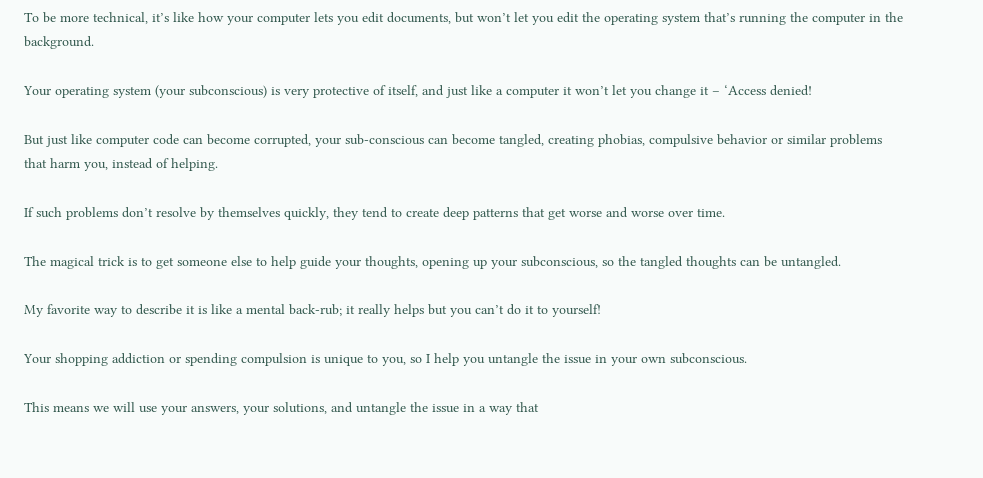To be more technical, it’s like how your computer lets you edit documents, but won’t let you edit the operating system that’s running the computer in the background.

Your operating system (your subconscious) is very protective of itself, and just like a computer it won’t let you change it – ‘Access denied!

But just like computer code can become corrupted, your sub-conscious can become tangled, creating phobias, compulsive behavior or similar problems that harm you, instead of helping.

If such problems don’t resolve by themselves quickly, they tend to create deep patterns that get worse and worse over time.

The magical trick is to get someone else to help guide your thoughts, opening up your subconscious, so the tangled thoughts can be untangled.

My favorite way to describe it is like a mental back-rub; it really helps but you can’t do it to yourself!

Your shopping addiction or spending compulsion is unique to you, so I help you untangle the issue in your own subconscious.

This means we will use your answers, your solutions, and untangle the issue in a way that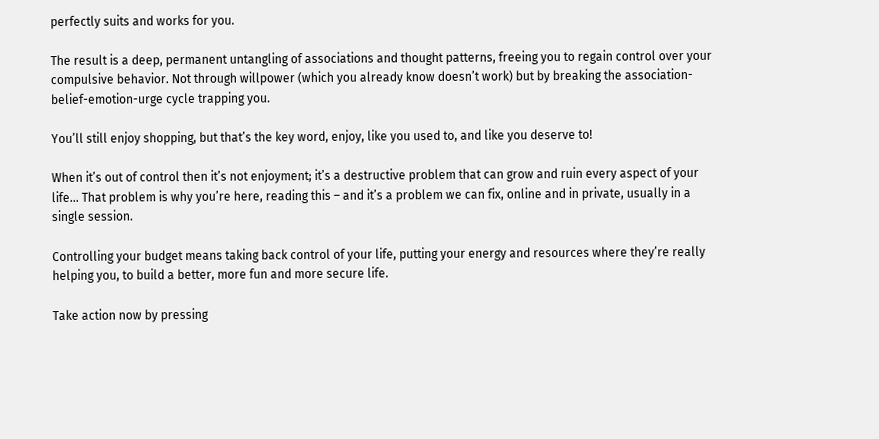perfectly suits and works for you.

The result is a deep, permanent untangling of associations and thought patterns, freeing you to regain control over your compulsive behavior. Not through willpower (which you already know doesn’t work) but by breaking the association-belief-emotion-urge cycle trapping you.

You’ll still enjoy shopping, but that’s the key word, enjoy, like you used to, and like you deserve to!

When it’s out of control then it’s not enjoyment; it’s a destructive problem that can grow and ruin every aspect of your life… That problem is why you’re here, reading this – and it’s a problem we can fix, online and in private, usually in a single session.

Controlling your budget means taking back control of your life, putting your energy and resources where they’re really helping you, to build a better, more fun and more secure life.

Take action now by pressing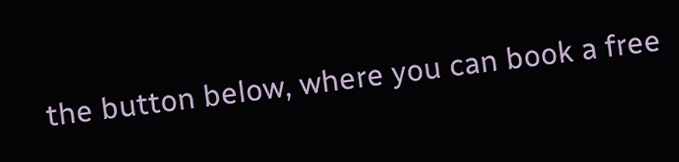the button below, where you can book a free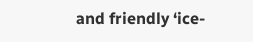and friendly ‘ice-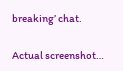breaking’ chat.

Actual screenshot…